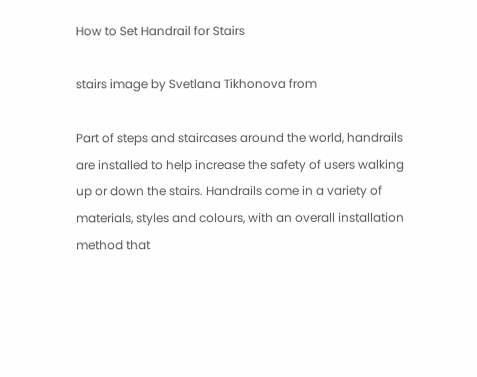How to Set Handrail for Stairs

stairs image by Svetlana Tikhonova from

Part of steps and staircases around the world, handrails are installed to help increase the safety of users walking up or down the stairs. Handrails come in a variety of materials, styles and colours, with an overall installation method that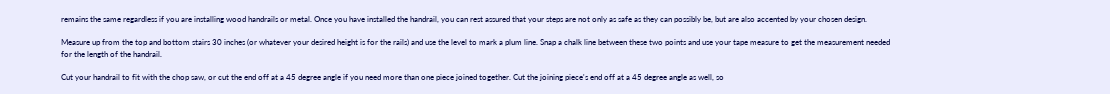remains the same regardless if you are installing wood handrails or metal. Once you have installed the handrail, you can rest assured that your steps are not only as safe as they can possibly be, but are also accented by your chosen design.

Measure up from the top and bottom stairs 30 inches (or whatever your desired height is for the rails) and use the level to mark a plum line. Snap a chalk line between these two points and use your tape measure to get the measurement needed for the length of the handrail.

Cut your handrail to fit with the chop saw, or cut the end off at a 45 degree angle if you need more than one piece joined together. Cut the joining piece's end off at a 45 degree angle as well, so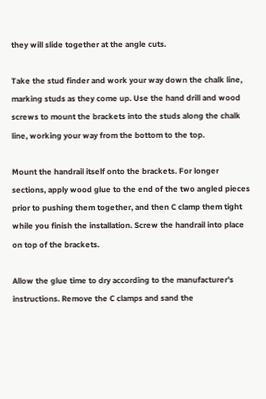they will slide together at the angle cuts.

Take the stud finder and work your way down the chalk line, marking studs as they come up. Use the hand drill and wood screws to mount the brackets into the studs along the chalk line, working your way from the bottom to the top.

Mount the handrail itself onto the brackets. For longer sections, apply wood glue to the end of the two angled pieces prior to pushing them together, and then C clamp them tight while you finish the installation. Screw the handrail into place on top of the brackets.

Allow the glue time to dry according to the manufacturer's instructions. Remove the C clamps and sand the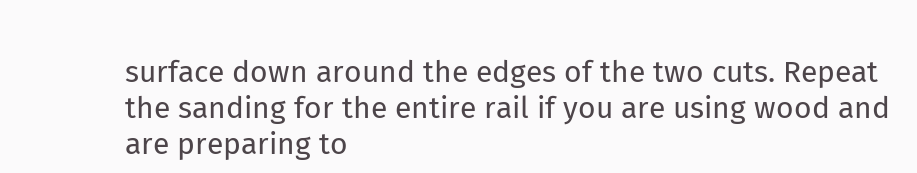surface down around the edges of the two cuts. Repeat the sanding for the entire rail if you are using wood and are preparing to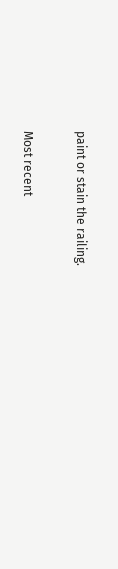paint or stain the railing.

Most recent